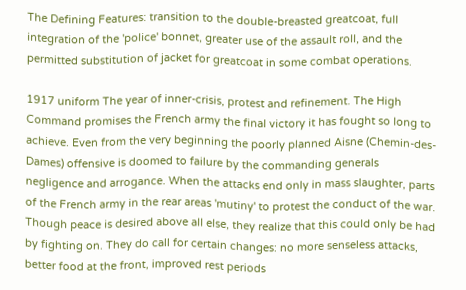The Defining Features: transition to the double-breasted greatcoat, full integration of the 'police' bonnet, greater use of the assault roll, and the permitted substitution of jacket for greatcoat in some combat operations.

1917 uniform The year of inner-crisis, protest and refinement. The High Command promises the French army the final victory it has fought so long to achieve. Even from the very beginning the poorly planned Aisne (Chemin-des-Dames) offensive is doomed to failure by the commanding generals negligence and arrogance. When the attacks end only in mass slaughter, parts of the French army in the rear areas 'mutiny' to protest the conduct of the war. Though peace is desired above all else, they realize that this could only be had by fighting on. They do call for certain changes: no more senseless attacks, better food at the front, improved rest periods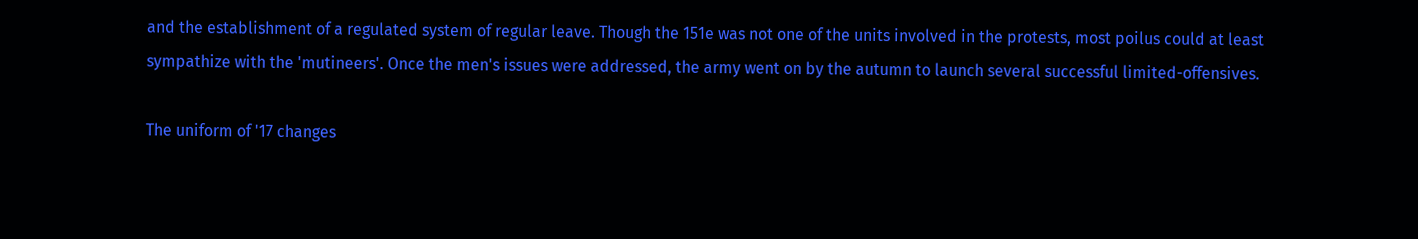and the establishment of a regulated system of regular leave. Though the 151e was not one of the units involved in the protests, most poilus could at least sympathize with the 'mutineers'. Once the men's issues were addressed, the army went on by the autumn to launch several successful limited-offensives.

The uniform of '17 changes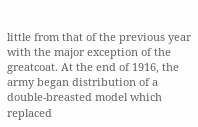little from that of the previous year with the major exception of the greatcoat. At the end of 1916, the army began distribution of a double-breasted model which replaced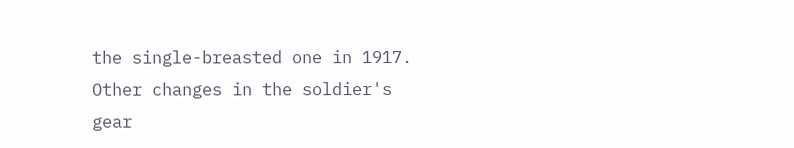the single-breasted one in 1917. Other changes in the soldier's gear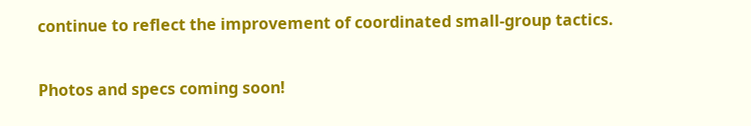continue to reflect the improvement of coordinated small-group tactics.

Photos and specs coming soon!